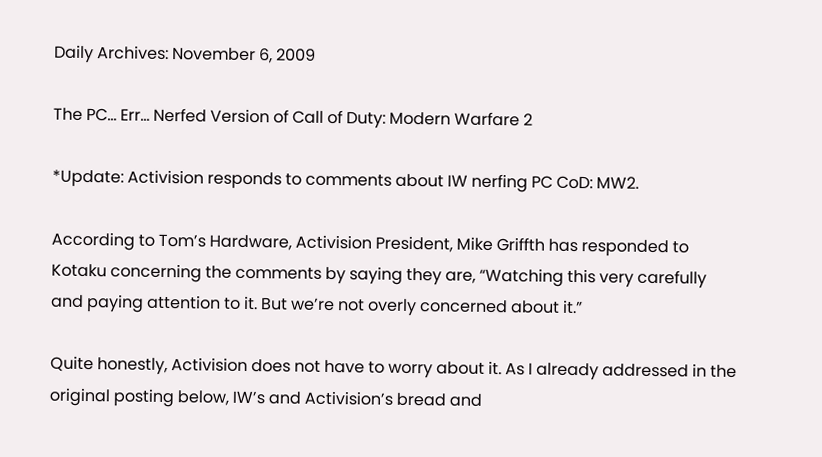Daily Archives: November 6, 2009

The PC… Err… Nerfed Version of Call of Duty: Modern Warfare 2

*Update: Activision responds to comments about IW nerfing PC CoD: MW2.

According to Tom’s Hardware, Activision President, Mike Griffth has responded to Kotaku concerning the comments by saying they are, “Watching this very carefully and paying attention to it. But we’re not overly concerned about it.”

Quite honestly, Activision does not have to worry about it. As I already addressed in the original posting below, IW’s and Activision’s bread and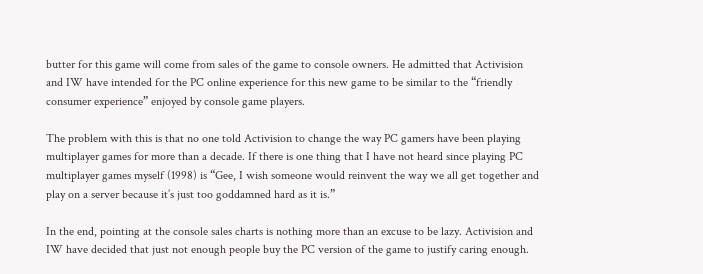butter for this game will come from sales of the game to console owners. He admitted that Activision and IW have intended for the PC online experience for this new game to be similar to the “friendly consumer experience” enjoyed by console game players.

The problem with this is that no one told Activision to change the way PC gamers have been playing multiplayer games for more than a decade. If there is one thing that I have not heard since playing PC multiplayer games myself (1998) is “Gee, I wish someone would reinvent the way we all get together and play on a server because it’s just too goddamned hard as it is.”

In the end, pointing at the console sales charts is nothing more than an excuse to be lazy. Activision and IW have decided that just not enough people buy the PC version of the game to justify caring enough.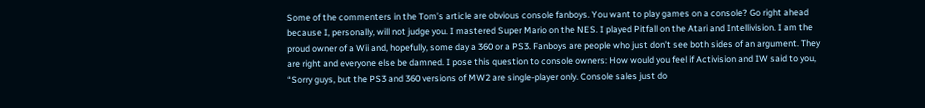Some of the commenters in the Tom’s article are obvious console fanboys. You want to play games on a console? Go right ahead because I, personally, will not judge you. I mastered Super Mario on the NES. I played Pitfall on the Atari and Intellivision. I am the proud owner of a Wii and, hopefully, some day a 360 or a PS3. Fanboys are people who just don’t see both sides of an argument. They are right and everyone else be damned. I pose this question to console owners: How would you feel if Activision and IW said to you, “Sorry guys, but the PS3 and 360 versions of MW2 are single-player only. Console sales just do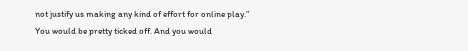not justify us making any kind of effort for online play.” You would be pretty ticked off. And you would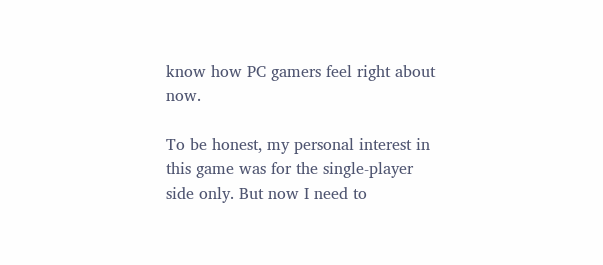know how PC gamers feel right about now.

To be honest, my personal interest in this game was for the single-player side only. But now I need to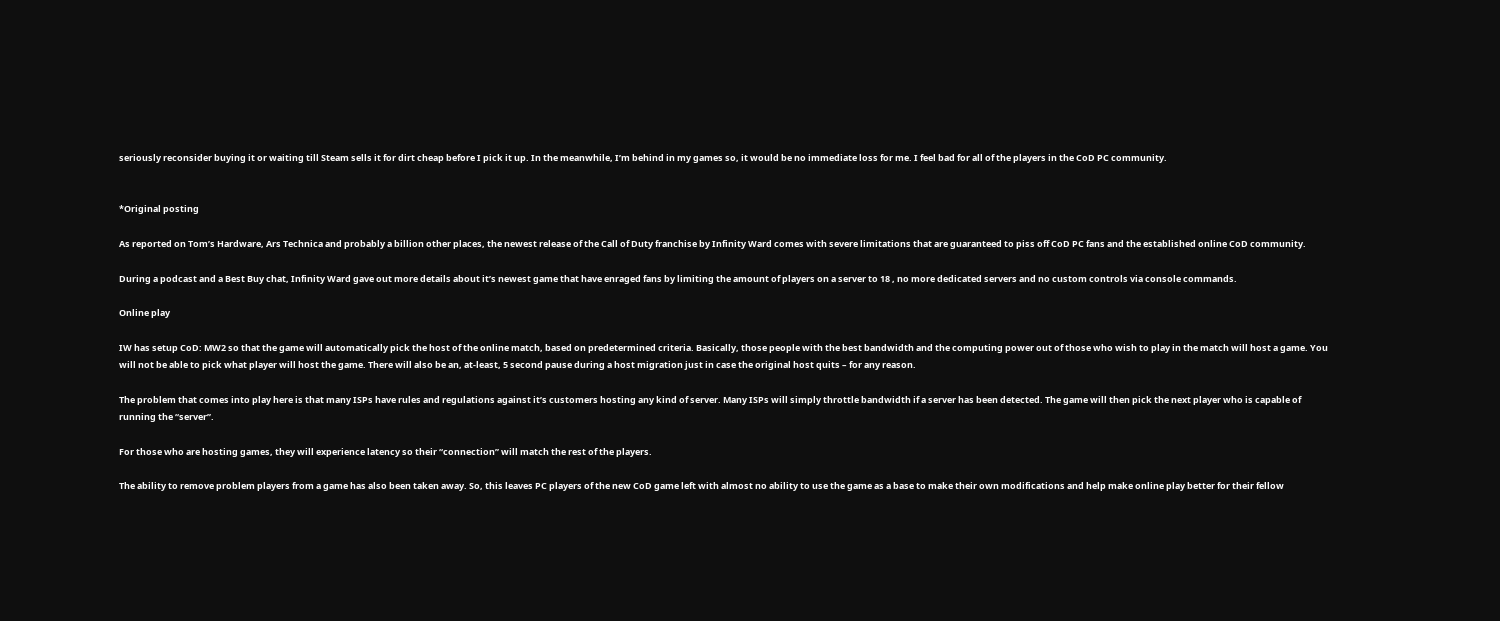seriously reconsider buying it or waiting till Steam sells it for dirt cheap before I pick it up. In the meanwhile, I’m behind in my games so, it would be no immediate loss for me. I feel bad for all of the players in the CoD PC community.


*Original posting

As reported on Tom’s Hardware, Ars Technica and probably a billion other places, the newest release of the Call of Duty franchise by Infinity Ward comes with severe limitations that are guaranteed to piss off CoD PC fans and the established online CoD community.

During a podcast and a Best Buy chat, Infinity Ward gave out more details about it’s newest game that have enraged fans by limiting the amount of players on a server to 18 , no more dedicated servers and no custom controls via console commands.

Online play

IW has setup CoD: MW2 so that the game will automatically pick the host of the online match, based on predetermined criteria. Basically, those people with the best bandwidth and the computing power out of those who wish to play in the match will host a game. You will not be able to pick what player will host the game. There will also be an, at-least, 5 second pause during a host migration just in case the original host quits – for any reason.

The problem that comes into play here is that many ISPs have rules and regulations against it’s customers hosting any kind of server. Many ISPs will simply throttle bandwidth if a server has been detected. The game will then pick the next player who is capable of running the “server”.

For those who are hosting games, they will experience latency so their “connection” will match the rest of the players.

The ability to remove problem players from a game has also been taken away. So, this leaves PC players of the new CoD game left with almost no ability to use the game as a base to make their own modifications and help make online play better for their fellow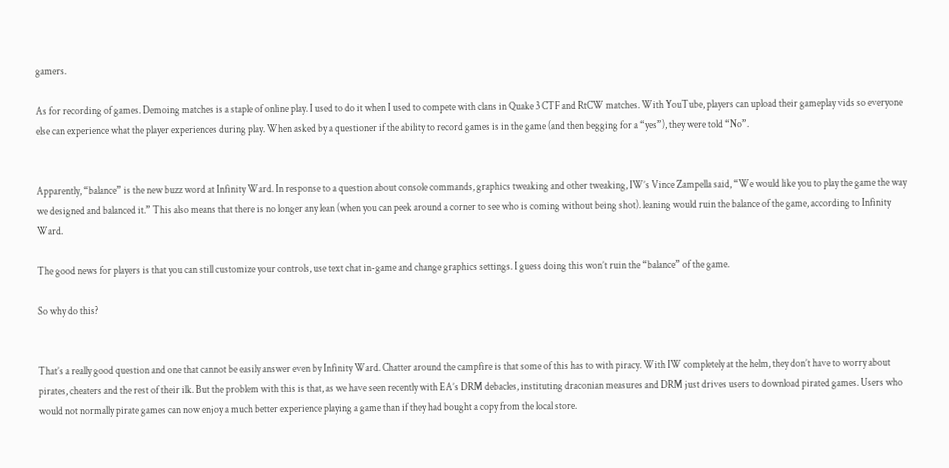gamers.

As for recording of games. Demoing matches is a staple of online play. I used to do it when I used to compete with clans in Quake 3 CTF and RtCW matches. With YouTube, players can upload their gameplay vids so everyone else can experience what the player experiences during play. When asked by a questioner if the ability to record games is in the game (and then begging for a “yes”), they were told “No”.


Apparently, “balance” is the new buzz word at Infinity Ward. In response to a question about console commands, graphics tweaking and other tweaking, IW’s Vince Zampella said, “We would like you to play the game the way we designed and balanced it.” This also means that there is no longer any lean (when you can peek around a corner to see who is coming without being shot). leaning would ruin the balance of the game, according to Infinity Ward.

The good news for players is that you can still customize your controls, use text chat in-game and change graphics settings. I guess doing this won’t ruin the “balance” of the game.

So why do this?


That’s a really good question and one that cannot be easily answer even by Infinity Ward. Chatter around the campfire is that some of this has to with piracy. With IW completely at the helm, they don’t have to worry about pirates, cheaters and the rest of their ilk. But the problem with this is that, as we have seen recently with EA’s DRM debacles, instituting draconian measures and DRM just drives users to download pirated games. Users who would not normally pirate games can now enjoy a much better experience playing a game than if they had bought a copy from the local store.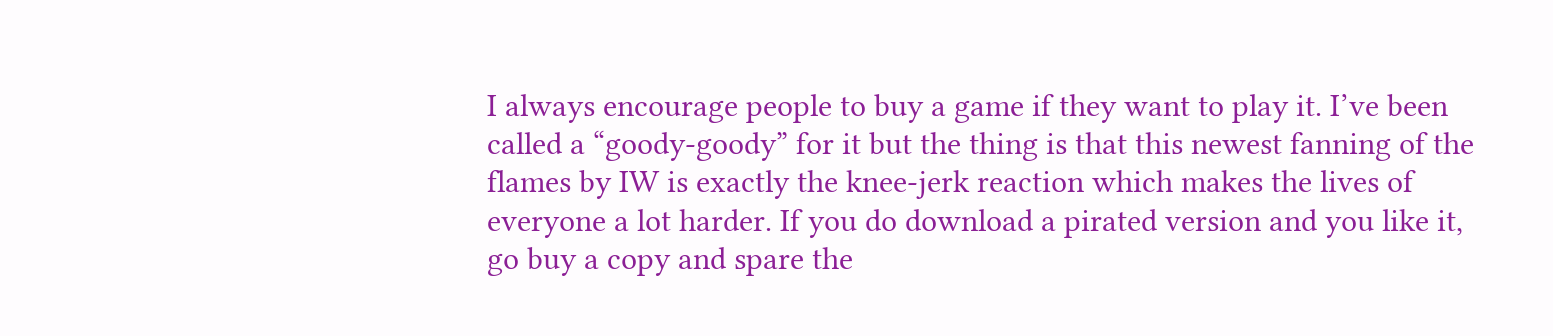I always encourage people to buy a game if they want to play it. I’ve been called a “goody-goody” for it but the thing is that this newest fanning of the flames by IW is exactly the knee-jerk reaction which makes the lives of everyone a lot harder. If you do download a pirated version and you like it, go buy a copy and spare the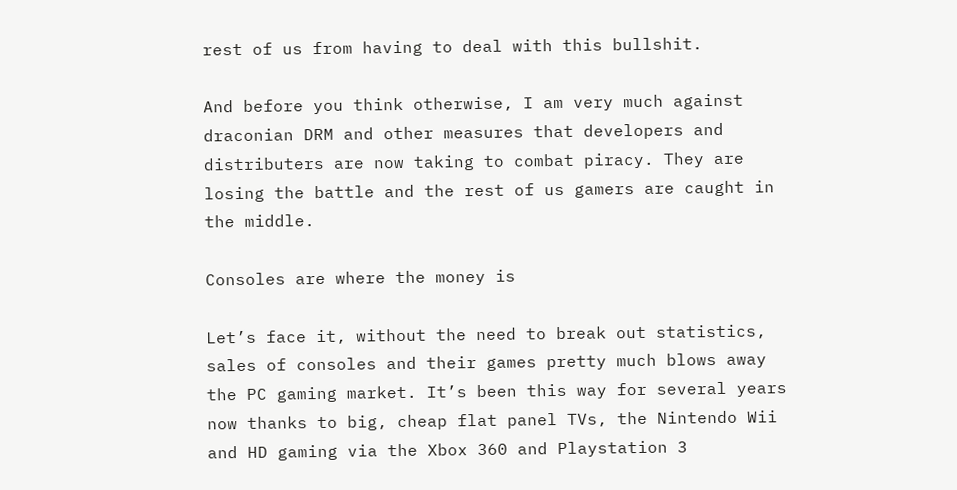rest of us from having to deal with this bullshit.

And before you think otherwise, I am very much against draconian DRM and other measures that developers and distributers are now taking to combat piracy. They are losing the battle and the rest of us gamers are caught in the middle.

Consoles are where the money is

Let’s face it, without the need to break out statistics, sales of consoles and their games pretty much blows away the PC gaming market. It’s been this way for several years now thanks to big, cheap flat panel TVs, the Nintendo Wii and HD gaming via the Xbox 360 and Playstation 3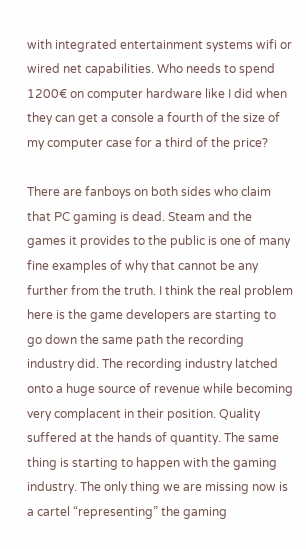with integrated entertainment systems wifi or wired net capabilities. Who needs to spend 1200€ on computer hardware like I did when they can get a console a fourth of the size of my computer case for a third of the price?

There are fanboys on both sides who claim that PC gaming is dead. Steam and the games it provides to the public is one of many fine examples of why that cannot be any further from the truth. I think the real problem here is the game developers are starting to go down the same path the recording industry did. The recording industry latched onto a huge source of revenue while becoming very complacent in their position. Quality suffered at the hands of quantity. The same thing is starting to happen with the gaming industry. The only thing we are missing now is a cartel “representing” the gaming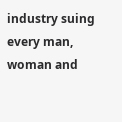industry suing every man, woman and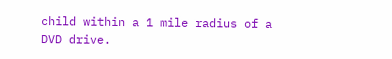child within a 1 mile radius of a DVD drive.